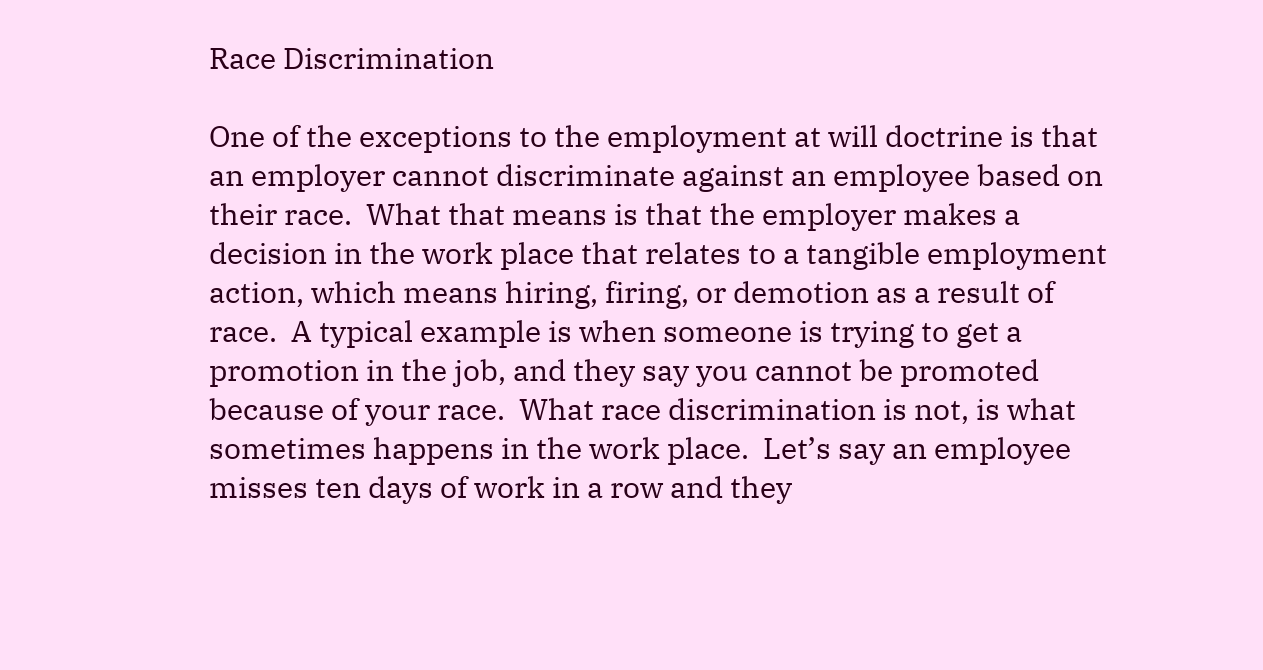Race Discrimination

One of the exceptions to the employment at will doctrine is that an employer cannot discriminate against an employee based on their race.  What that means is that the employer makes a decision in the work place that relates to a tangible employment action, which means hiring, firing, or demotion as a result of race.  A typical example is when someone is trying to get a promotion in the job, and they say you cannot be promoted because of your race.  What race discrimination is not, is what sometimes happens in the work place.  Let’s say an employee misses ten days of work in a row and they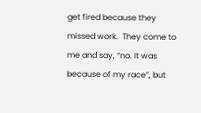get fired because they missed work.  They come to me and say, “no. It was because of my race”, but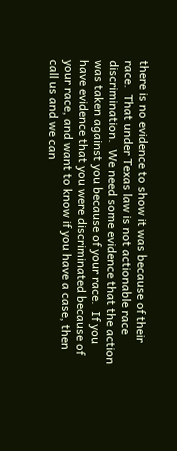there is no evidence to show it was because of their race.  That under Texas law is not actionable race discrimination.  We need some evidence that the action was taken against you because of your race.  If you have evidence that you were discriminated because of your race, and want to know if you have a case, then call us and we can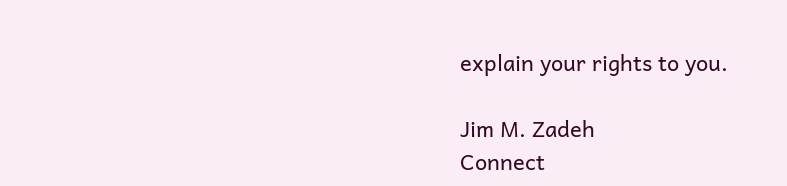explain your rights to you.

Jim M. Zadeh
Connect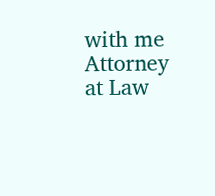with me
Attorney at Law